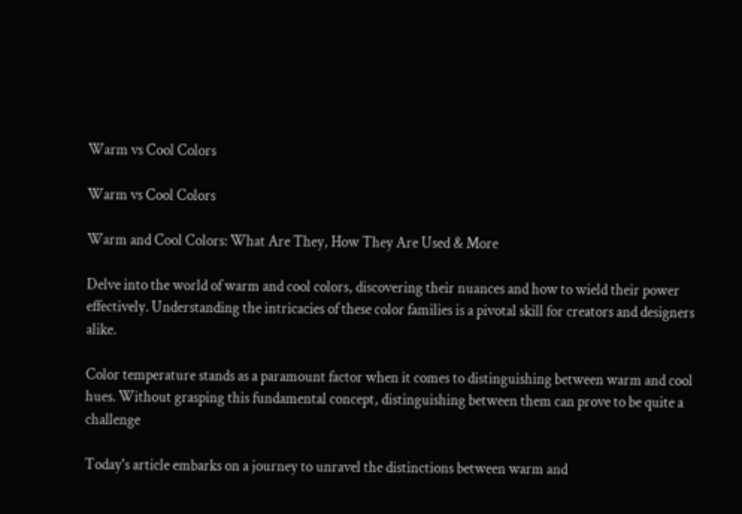Warm vs Cool Colors

Warm vs Cool Colors

Warm and Cool Colors: What Are They, How They Are Used & More

Delve into the world of warm and cool colors, discovering their nuances and how to wield their power effectively. Understanding the intricacies of these color families is a pivotal skill for creators and designers alike.

Color temperature stands as a paramount factor when it comes to distinguishing between warm and cool hues. Without grasping this fundamental concept, distinguishing between them can prove to be quite a challenge

Today's article embarks on a journey to unravel the distinctions between warm and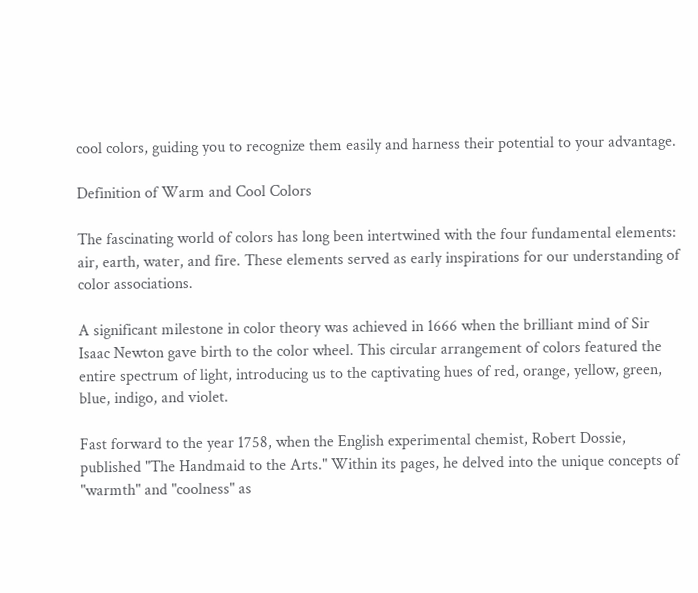cool colors, guiding you to recognize them easily and harness their potential to your advantage.

Definition of Warm and Cool Colors

The fascinating world of colors has long been intertwined with the four fundamental elements: air, earth, water, and fire. These elements served as early inspirations for our understanding of color associations.

A significant milestone in color theory was achieved in 1666 when the brilliant mind of Sir Isaac Newton gave birth to the color wheel. This circular arrangement of colors featured the entire spectrum of light, introducing us to the captivating hues of red, orange, yellow, green, blue, indigo, and violet.

Fast forward to the year 1758, when the English experimental chemist, Robert Dossie, published "The Handmaid to the Arts." Within its pages, he delved into the unique concepts of "warmth" and "coolness" as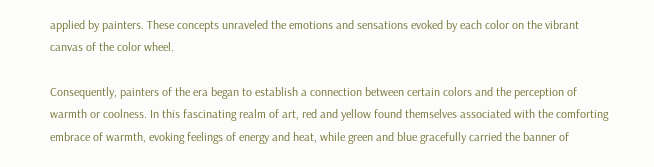applied by painters. These concepts unraveled the emotions and sensations evoked by each color on the vibrant canvas of the color wheel.

Consequently, painters of the era began to establish a connection between certain colors and the perception of warmth or coolness. In this fascinating realm of art, red and yellow found themselves associated with the comforting embrace of warmth, evoking feelings of energy and heat, while green and blue gracefully carried the banner of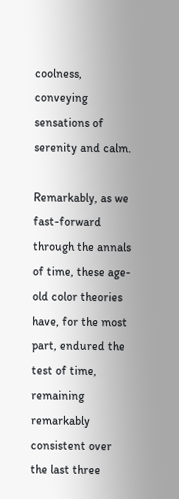coolness, conveying sensations of serenity and calm.

Remarkably, as we fast-forward through the annals of time, these age-old color theories have, for the most part, endured the test of time, remaining remarkably consistent over the last three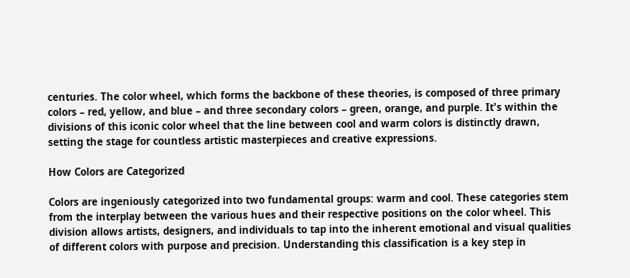centuries. The color wheel, which forms the backbone of these theories, is composed of three primary colors – red, yellow, and blue – and three secondary colors – green, orange, and purple. It's within the divisions of this iconic color wheel that the line between cool and warm colors is distinctly drawn, setting the stage for countless artistic masterpieces and creative expressions.

How Colors are Categorized

Colors are ingeniously categorized into two fundamental groups: warm and cool. These categories stem from the interplay between the various hues and their respective positions on the color wheel. This division allows artists, designers, and individuals to tap into the inherent emotional and visual qualities of different colors with purpose and precision. Understanding this classification is a key step in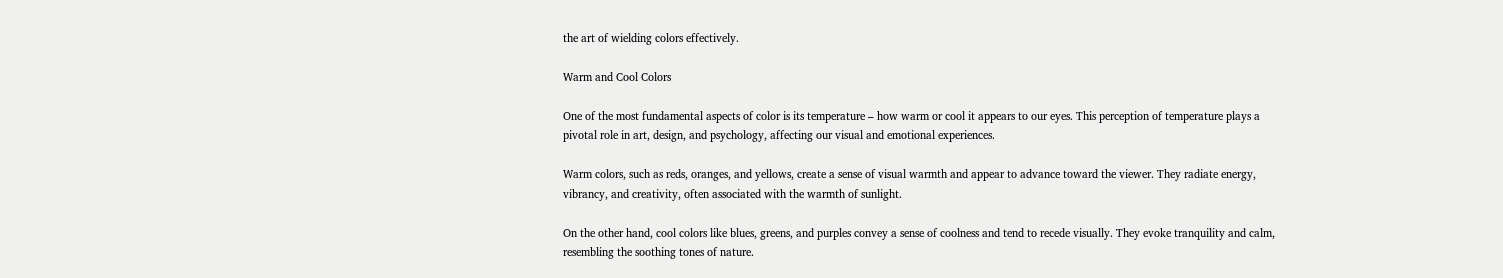the art of wielding colors effectively.

Warm and Cool Colors

One of the most fundamental aspects of color is its temperature – how warm or cool it appears to our eyes. This perception of temperature plays a pivotal role in art, design, and psychology, affecting our visual and emotional experiences.

Warm colors, such as reds, oranges, and yellows, create a sense of visual warmth and appear to advance toward the viewer. They radiate energy, vibrancy, and creativity, often associated with the warmth of sunlight.

On the other hand, cool colors like blues, greens, and purples convey a sense of coolness and tend to recede visually. They evoke tranquility and calm, resembling the soothing tones of nature.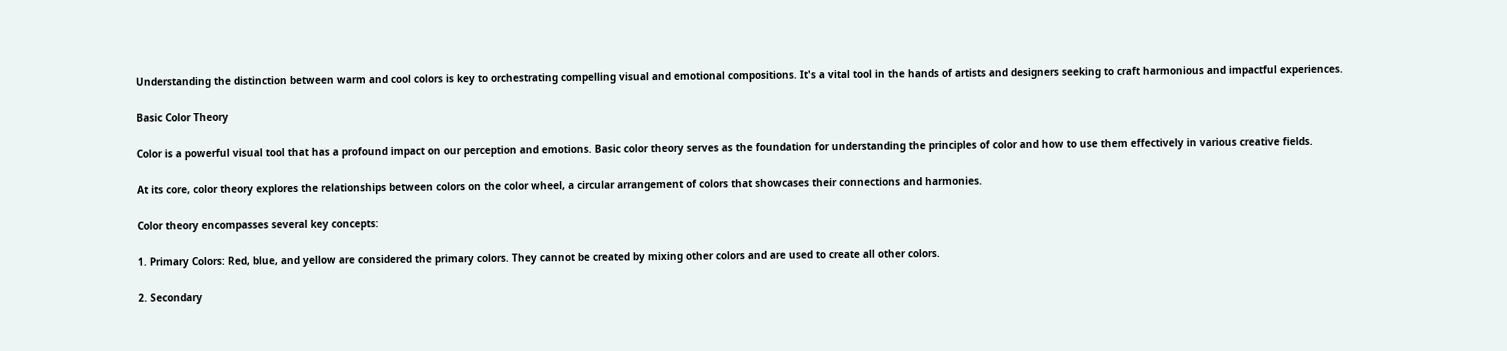Understanding the distinction between warm and cool colors is key to orchestrating compelling visual and emotional compositions. It's a vital tool in the hands of artists and designers seeking to craft harmonious and impactful experiences.

Basic Color Theory

Color is a powerful visual tool that has a profound impact on our perception and emotions. Basic color theory serves as the foundation for understanding the principles of color and how to use them effectively in various creative fields.

At its core, color theory explores the relationships between colors on the color wheel, a circular arrangement of colors that showcases their connections and harmonies.

Color theory encompasses several key concepts:

1. Primary Colors: Red, blue, and yellow are considered the primary colors. They cannot be created by mixing other colors and are used to create all other colors.

2. Secondary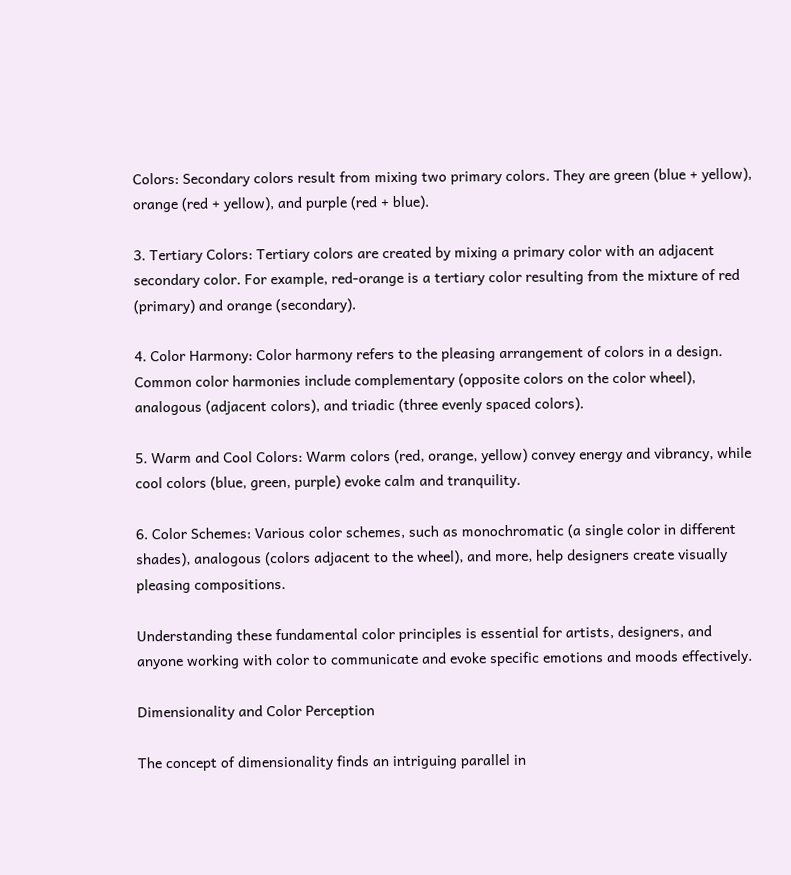Colors: Secondary colors result from mixing two primary colors. They are green (blue + yellow), orange (red + yellow), and purple (red + blue).

3. Tertiary Colors: Tertiary colors are created by mixing a primary color with an adjacent secondary color. For example, red-orange is a tertiary color resulting from the mixture of red (primary) and orange (secondary).

4. Color Harmony: Color harmony refers to the pleasing arrangement of colors in a design. Common color harmonies include complementary (opposite colors on the color wheel), analogous (adjacent colors), and triadic (three evenly spaced colors).

5. Warm and Cool Colors: Warm colors (red, orange, yellow) convey energy and vibrancy, while cool colors (blue, green, purple) evoke calm and tranquility.

6. Color Schemes: Various color schemes, such as monochromatic (a single color in different shades), analogous (colors adjacent to the wheel), and more, help designers create visually pleasing compositions.

Understanding these fundamental color principles is essential for artists, designers, and anyone working with color to communicate and evoke specific emotions and moods effectively.

Dimensionality and Color Perception

The concept of dimensionality finds an intriguing parallel in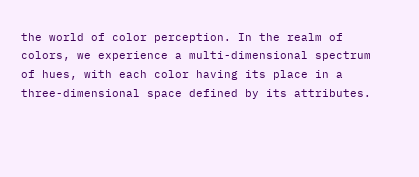the world of color perception. In the realm of colors, we experience a multi-dimensional spectrum of hues, with each color having its place in a three-dimensional space defined by its attributes.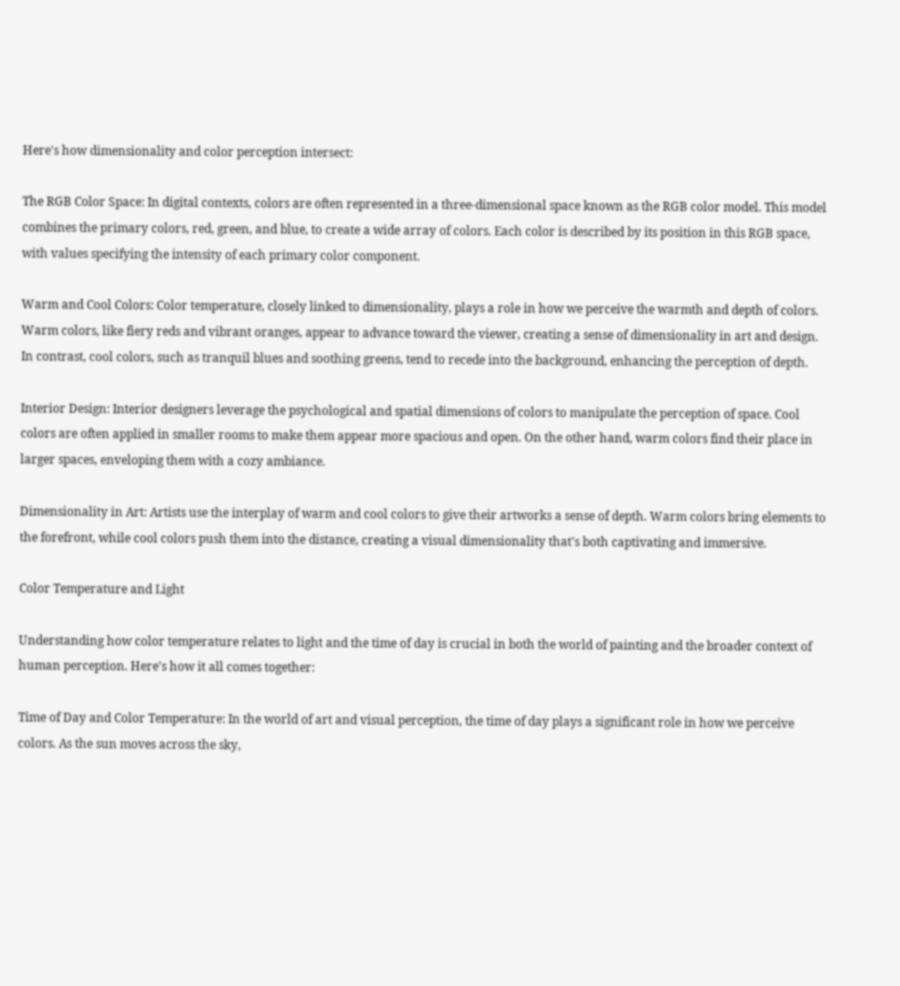Here's how dimensionality and color perception intersect:

The RGB Color Space: In digital contexts, colors are often represented in a three-dimensional space known as the RGB color model. This model combines the primary colors, red, green, and blue, to create a wide array of colors. Each color is described by its position in this RGB space, with values specifying the intensity of each primary color component.

Warm and Cool Colors: Color temperature, closely linked to dimensionality, plays a role in how we perceive the warmth and depth of colors. Warm colors, like fiery reds and vibrant oranges, appear to advance toward the viewer, creating a sense of dimensionality in art and design. In contrast, cool colors, such as tranquil blues and soothing greens, tend to recede into the background, enhancing the perception of depth.

Interior Design: Interior designers leverage the psychological and spatial dimensions of colors to manipulate the perception of space. Cool colors are often applied in smaller rooms to make them appear more spacious and open. On the other hand, warm colors find their place in larger spaces, enveloping them with a cozy ambiance.

Dimensionality in Art: Artists use the interplay of warm and cool colors to give their artworks a sense of depth. Warm colors bring elements to the forefront, while cool colors push them into the distance, creating a visual dimensionality that's both captivating and immersive.

Color Temperature and Light

Understanding how color temperature relates to light and the time of day is crucial in both the world of painting and the broader context of human perception. Here's how it all comes together:

Time of Day and Color Temperature: In the world of art and visual perception, the time of day plays a significant role in how we perceive colors. As the sun moves across the sky,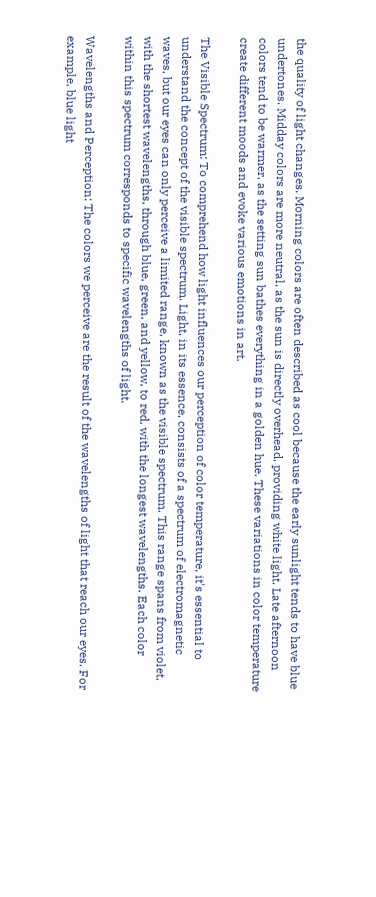the quality of light changes. Morning colors are often described as cool because the early sunlight tends to have blue undertones. Midday colors are more neutral, as the sun is directly overhead, providing white light. Late afternoon colors tend to be warmer, as the setting sun bathes everything in a golden hue. These variations in color temperature create different moods and evoke various emotions in art.

The Visible Spectrum: To comprehend how light influences our perception of color temperature, it's essential to understand the concept of the visible spectrum. Light, in its essence, consists of a spectrum of electromagnetic waves, but our eyes can only perceive a limited range, known as the visible spectrum. This range spans from violet, with the shortest wavelengths, through blue, green, and yellow, to red, with the longest wavelengths. Each color within this spectrum corresponds to specific wavelengths of light.

Wavelengths and Perception: The colors we perceive are the result of the wavelengths of light that reach our eyes. For example, blue light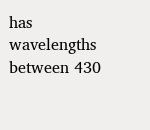has wavelengths between 430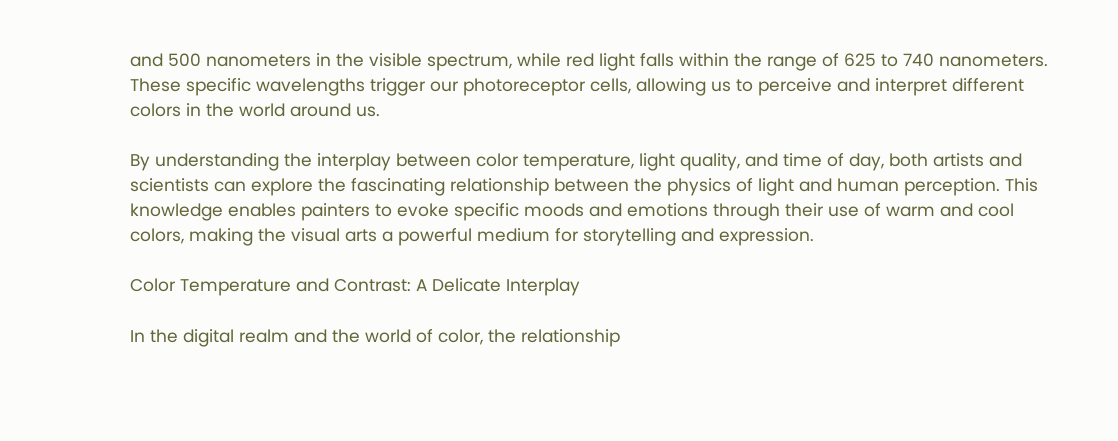and 500 nanometers in the visible spectrum, while red light falls within the range of 625 to 740 nanometers. These specific wavelengths trigger our photoreceptor cells, allowing us to perceive and interpret different colors in the world around us.

By understanding the interplay between color temperature, light quality, and time of day, both artists and scientists can explore the fascinating relationship between the physics of light and human perception. This knowledge enables painters to evoke specific moods and emotions through their use of warm and cool colors, making the visual arts a powerful medium for storytelling and expression.

Color Temperature and Contrast: A Delicate Interplay

In the digital realm and the world of color, the relationship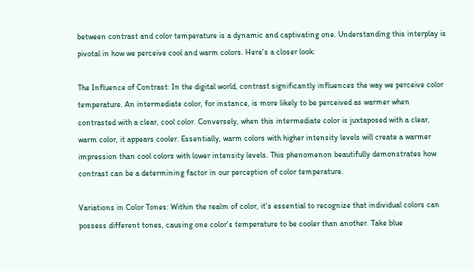between contrast and color temperature is a dynamic and captivating one. Understanding this interplay is pivotal in how we perceive cool and warm colors. Here's a closer look:

The Influence of Contrast: In the digital world, contrast significantly influences the way we perceive color temperature. An intermediate color, for instance, is more likely to be perceived as warmer when contrasted with a clear, cool color. Conversely, when this intermediate color is juxtaposed with a clear, warm color, it appears cooler. Essentially, warm colors with higher intensity levels will create a warmer impression than cool colors with lower intensity levels. This phenomenon beautifully demonstrates how contrast can be a determining factor in our perception of color temperature.

Variations in Color Tones: Within the realm of color, it's essential to recognize that individual colors can possess different tones, causing one color's temperature to be cooler than another. Take blue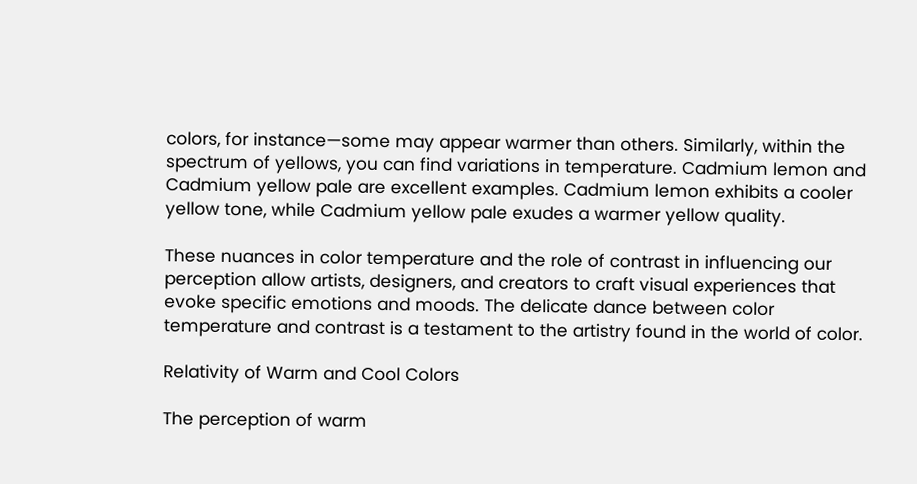colors, for instance—some may appear warmer than others. Similarly, within the spectrum of yellows, you can find variations in temperature. Cadmium lemon and Cadmium yellow pale are excellent examples. Cadmium lemon exhibits a cooler yellow tone, while Cadmium yellow pale exudes a warmer yellow quality.

These nuances in color temperature and the role of contrast in influencing our perception allow artists, designers, and creators to craft visual experiences that evoke specific emotions and moods. The delicate dance between color temperature and contrast is a testament to the artistry found in the world of color.

Relativity of Warm and Cool Colors

The perception of warm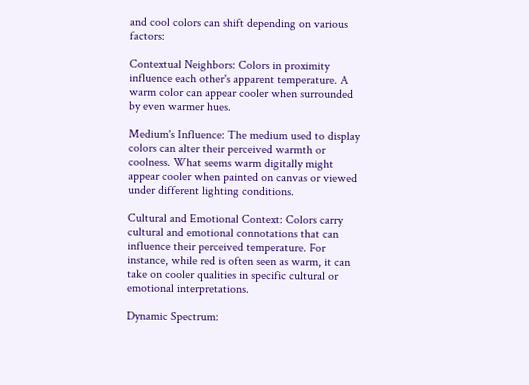and cool colors can shift depending on various factors:

Contextual Neighbors: Colors in proximity influence each other's apparent temperature. A warm color can appear cooler when surrounded by even warmer hues.

Medium's Influence: The medium used to display colors can alter their perceived warmth or coolness. What seems warm digitally might appear cooler when painted on canvas or viewed under different lighting conditions.

Cultural and Emotional Context: Colors carry cultural and emotional connotations that can influence their perceived temperature. For instance, while red is often seen as warm, it can take on cooler qualities in specific cultural or emotional interpretations.

Dynamic Spectrum: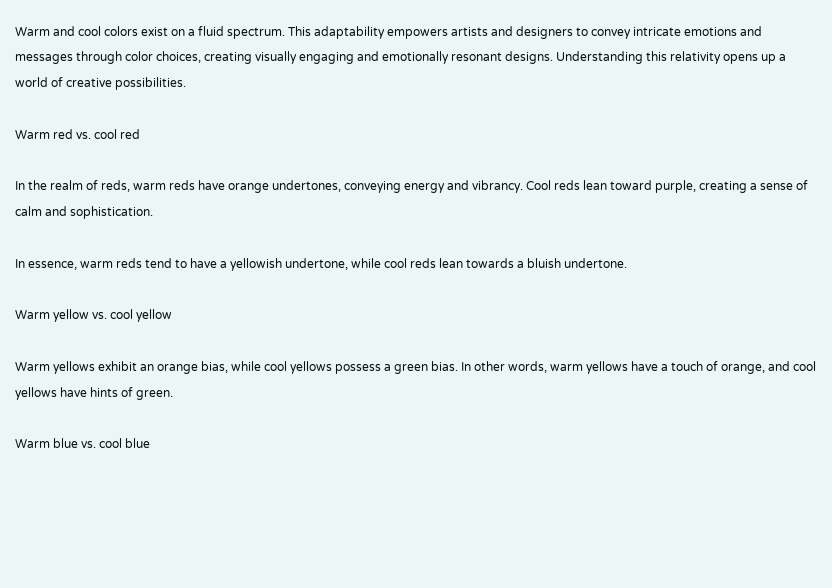Warm and cool colors exist on a fluid spectrum. This adaptability empowers artists and designers to convey intricate emotions and messages through color choices, creating visually engaging and emotionally resonant designs. Understanding this relativity opens up a world of creative possibilities.

Warm red vs. cool red

In the realm of reds, warm reds have orange undertones, conveying energy and vibrancy. Cool reds lean toward purple, creating a sense of calm and sophistication.

In essence, warm reds tend to have a yellowish undertone, while cool reds lean towards a bluish undertone.

Warm yellow vs. cool yellow

Warm yellows exhibit an orange bias, while cool yellows possess a green bias. In other words, warm yellows have a touch of orange, and cool yellows have hints of green.

Warm blue vs. cool blue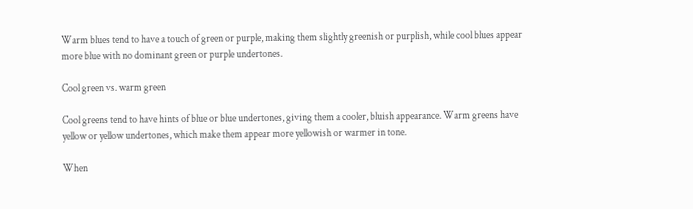Warm blues tend to have a touch of green or purple, making them slightly greenish or purplish, while cool blues appear more blue with no dominant green or purple undertones.

Cool green vs. warm green

Cool greens tend to have hints of blue or blue undertones, giving them a cooler, bluish appearance. Warm greens have yellow or yellow undertones, which make them appear more yellowish or warmer in tone.

When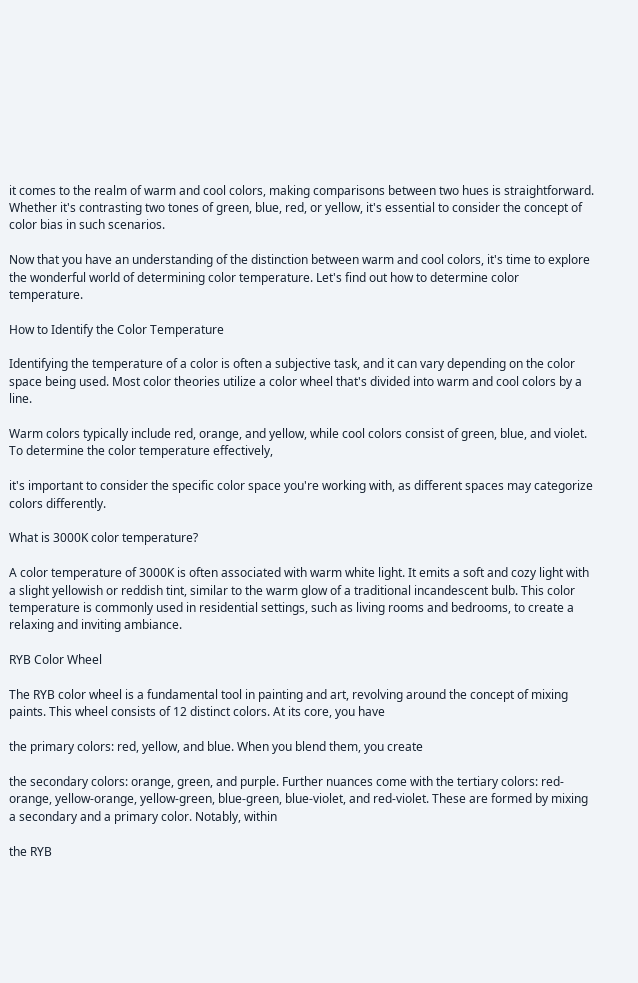it comes to the realm of warm and cool colors, making comparisons between two hues is straightforward. Whether it's contrasting two tones of green, blue, red, or yellow, it's essential to consider the concept of color bias in such scenarios.

Now that you have an understanding of the distinction between warm and cool colors, it's time to explore the wonderful world of determining color temperature. Let's find out how to determine color temperature.

How to Identify the Color Temperature

Identifying the temperature of a color is often a subjective task, and it can vary depending on the color space being used. Most color theories utilize a color wheel that's divided into warm and cool colors by a line.

Warm colors typically include red, orange, and yellow, while cool colors consist of green, blue, and violet. To determine the color temperature effectively,

it's important to consider the specific color space you're working with, as different spaces may categorize colors differently.

What is 3000K color temperature?

A color temperature of 3000K is often associated with warm white light. It emits a soft and cozy light with a slight yellowish or reddish tint, similar to the warm glow of a traditional incandescent bulb. This color temperature is commonly used in residential settings, such as living rooms and bedrooms, to create a relaxing and inviting ambiance.

RYB Color Wheel

The RYB color wheel is a fundamental tool in painting and art, revolving around the concept of mixing paints. This wheel consists of 12 distinct colors. At its core, you have

the primary colors: red, yellow, and blue. When you blend them, you create

the secondary colors: orange, green, and purple. Further nuances come with the tertiary colors: red-orange, yellow-orange, yellow-green, blue-green, blue-violet, and red-violet. These are formed by mixing a secondary and a primary color. Notably, within

the RYB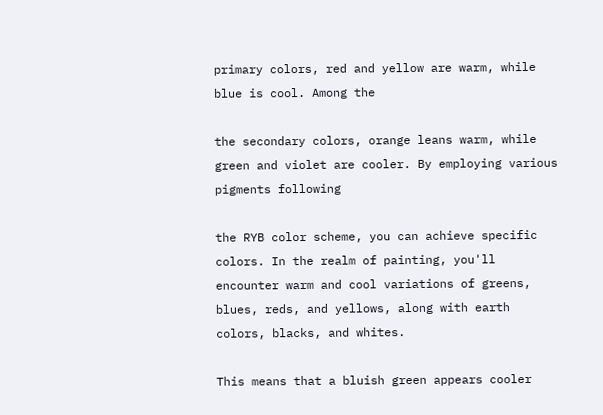primary colors, red and yellow are warm, while blue is cool. Among the

the secondary colors, orange leans warm, while green and violet are cooler. By employing various pigments following

the RYB color scheme, you can achieve specific colors. In the realm of painting, you'll encounter warm and cool variations of greens, blues, reds, and yellows, along with earth colors, blacks, and whites.

This means that a bluish green appears cooler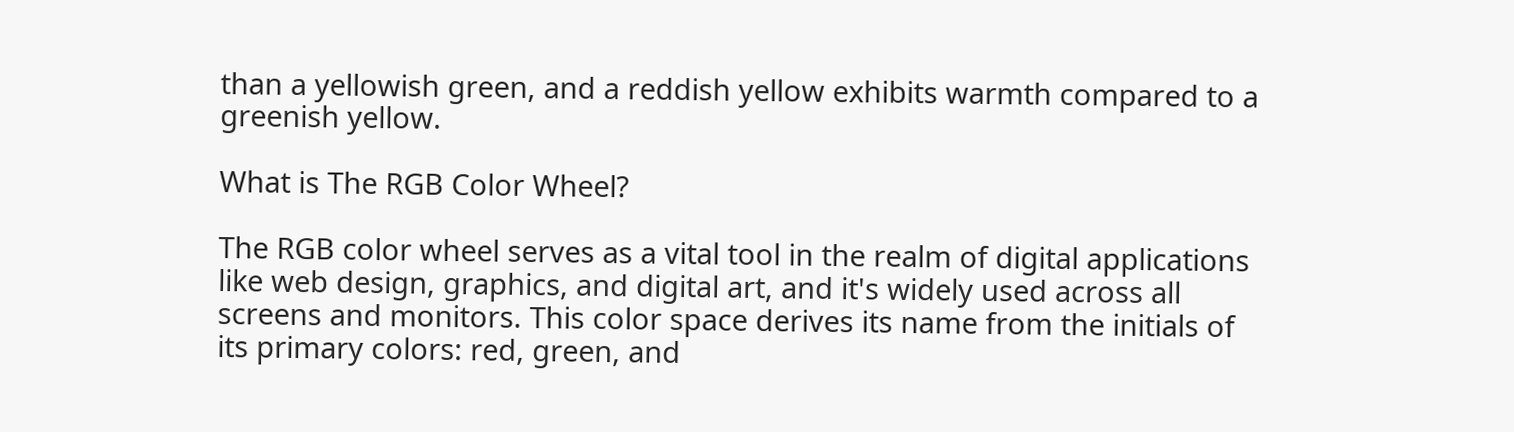than a yellowish green, and a reddish yellow exhibits warmth compared to a greenish yellow.

What is The RGB Color Wheel?

The RGB color wheel serves as a vital tool in the realm of digital applications like web design, graphics, and digital art, and it's widely used across all screens and monitors. This color space derives its name from the initials of its primary colors: red, green, and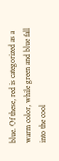blue. Of these, red is categorized as a warm color, while green and blue fall into the cool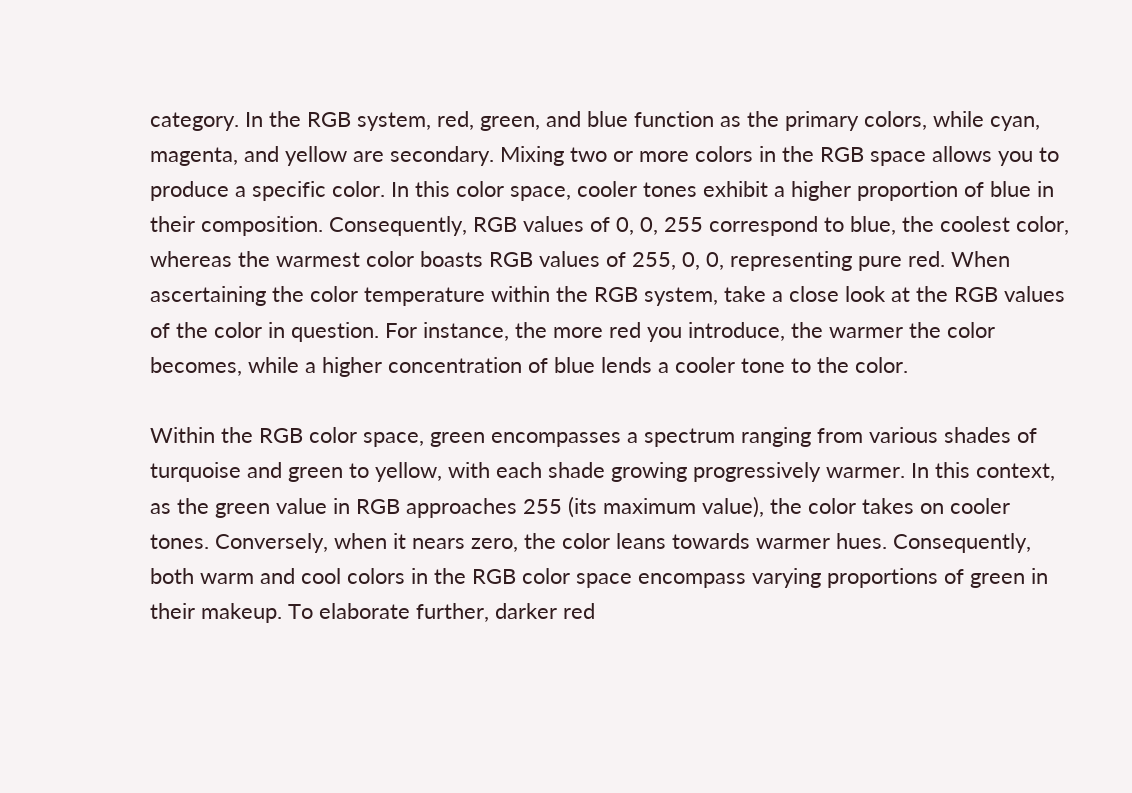category. In the RGB system, red, green, and blue function as the primary colors, while cyan, magenta, and yellow are secondary. Mixing two or more colors in the RGB space allows you to produce a specific color. In this color space, cooler tones exhibit a higher proportion of blue in their composition. Consequently, RGB values of 0, 0, 255 correspond to blue, the coolest color, whereas the warmest color boasts RGB values of 255, 0, 0, representing pure red. When ascertaining the color temperature within the RGB system, take a close look at the RGB values of the color in question. For instance, the more red you introduce, the warmer the color becomes, while a higher concentration of blue lends a cooler tone to the color.

Within the RGB color space, green encompasses a spectrum ranging from various shades of turquoise and green to yellow, with each shade growing progressively warmer. In this context, as the green value in RGB approaches 255 (its maximum value), the color takes on cooler tones. Conversely, when it nears zero, the color leans towards warmer hues. Consequently, both warm and cool colors in the RGB color space encompass varying proportions of green in their makeup. To elaborate further, darker red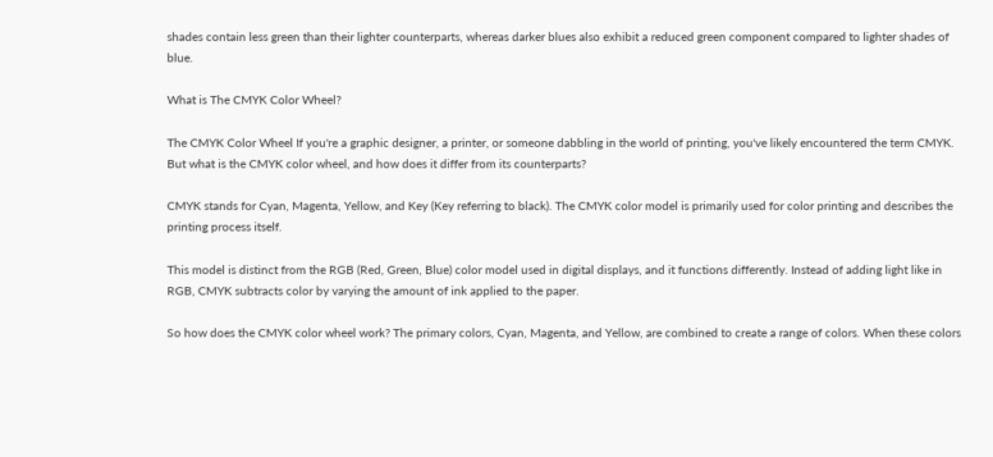shades contain less green than their lighter counterparts, whereas darker blues also exhibit a reduced green component compared to lighter shades of blue.

What is The CMYK Color Wheel?

The CMYK Color Wheel If you're a graphic designer, a printer, or someone dabbling in the world of printing, you've likely encountered the term CMYK. But what is the CMYK color wheel, and how does it differ from its counterparts?

CMYK stands for Cyan, Magenta, Yellow, and Key (Key referring to black). The CMYK color model is primarily used for color printing and describes the printing process itself.

This model is distinct from the RGB (Red, Green, Blue) color model used in digital displays, and it functions differently. Instead of adding light like in RGB, CMYK subtracts color by varying the amount of ink applied to the paper.

So how does the CMYK color wheel work? The primary colors, Cyan, Magenta, and Yellow, are combined to create a range of colors. When these colors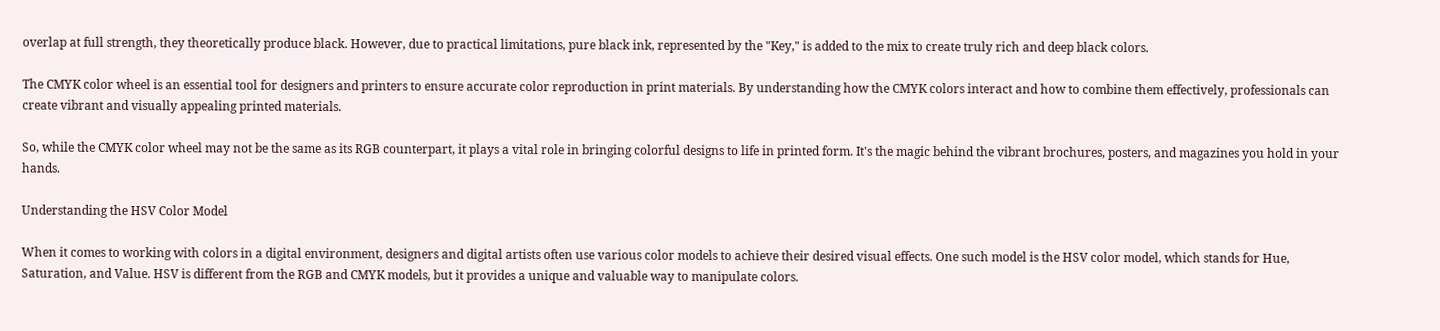overlap at full strength, they theoretically produce black. However, due to practical limitations, pure black ink, represented by the "Key," is added to the mix to create truly rich and deep black colors.

The CMYK color wheel is an essential tool for designers and printers to ensure accurate color reproduction in print materials. By understanding how the CMYK colors interact and how to combine them effectively, professionals can create vibrant and visually appealing printed materials.

So, while the CMYK color wheel may not be the same as its RGB counterpart, it plays a vital role in bringing colorful designs to life in printed form. It's the magic behind the vibrant brochures, posters, and magazines you hold in your hands.

Understanding the HSV Color Model

When it comes to working with colors in a digital environment, designers and digital artists often use various color models to achieve their desired visual effects. One such model is the HSV color model, which stands for Hue, Saturation, and Value. HSV is different from the RGB and CMYK models, but it provides a unique and valuable way to manipulate colors.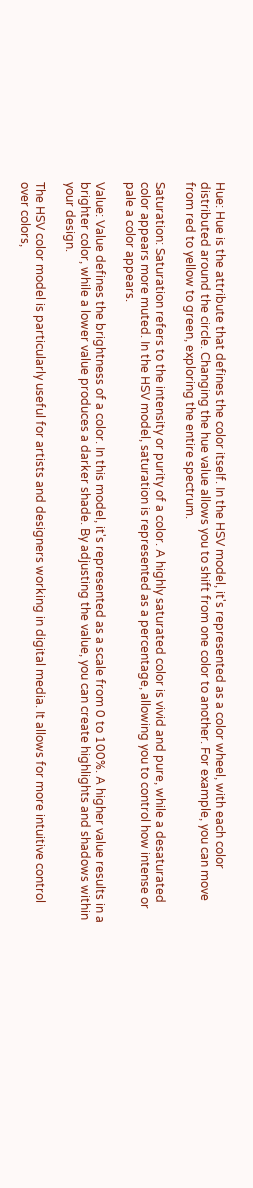Hue: Hue is the attribute that defines the color itself. In the HSV model, it's represented as a color wheel, with each color distributed around the circle. Changing the hue value allows you to shift from one color to another. For example, you can move from red to yellow to green, exploring the entire spectrum.

Saturation: Saturation refers to the intensity or purity of a color. A highly saturated color is vivid and pure, while a desaturated color appears more muted. In the HSV model, saturation is represented as a percentage, allowing you to control how intense or pale a color appears.

Value: Value defines the brightness of a color. In this model, it's represented as a scale from 0 to 100%. A higher value results in a brighter color, while a lower value produces a darker shade. By adjusting the value, you can create highlights and shadows within your design.

The HSV color model is particularly useful for artists and designers working in digital media. It allows for more intuitive control over colors,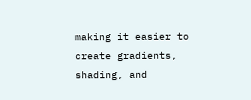making it easier to create gradients, shading, and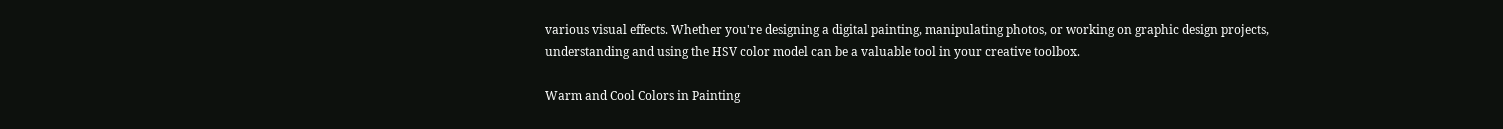various visual effects. Whether you're designing a digital painting, manipulating photos, or working on graphic design projects, understanding and using the HSV color model can be a valuable tool in your creative toolbox.

Warm and Cool Colors in Painting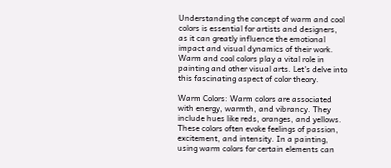Understanding the concept of warm and cool colors is essential for artists and designers, as it can greatly influence the emotional impact and visual dynamics of their work. Warm and cool colors play a vital role in painting and other visual arts. Let's delve into this fascinating aspect of color theory.

Warm Colors: Warm colors are associated with energy, warmth, and vibrancy. They include hues like reds, oranges, and yellows. These colors often evoke feelings of passion, excitement, and intensity. In a painting, using warm colors for certain elements can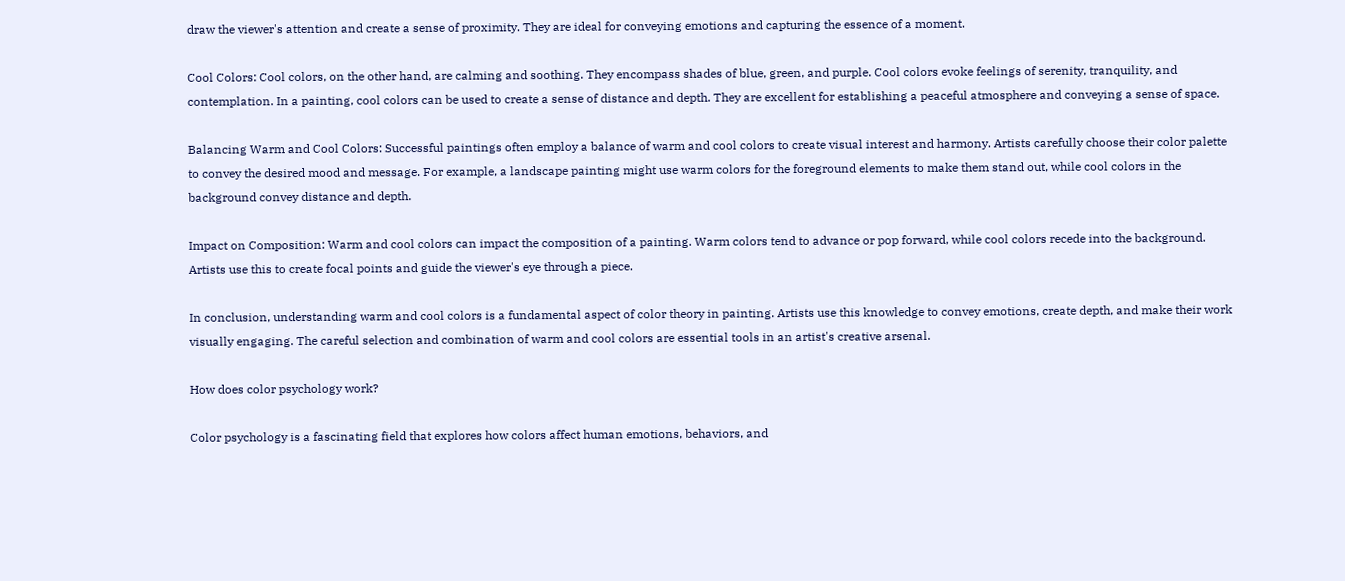draw the viewer's attention and create a sense of proximity. They are ideal for conveying emotions and capturing the essence of a moment.

Cool Colors: Cool colors, on the other hand, are calming and soothing. They encompass shades of blue, green, and purple. Cool colors evoke feelings of serenity, tranquility, and contemplation. In a painting, cool colors can be used to create a sense of distance and depth. They are excellent for establishing a peaceful atmosphere and conveying a sense of space.

Balancing Warm and Cool Colors: Successful paintings often employ a balance of warm and cool colors to create visual interest and harmony. Artists carefully choose their color palette to convey the desired mood and message. For example, a landscape painting might use warm colors for the foreground elements to make them stand out, while cool colors in the background convey distance and depth.

Impact on Composition: Warm and cool colors can impact the composition of a painting. Warm colors tend to advance or pop forward, while cool colors recede into the background. Artists use this to create focal points and guide the viewer's eye through a piece.

In conclusion, understanding warm and cool colors is a fundamental aspect of color theory in painting. Artists use this knowledge to convey emotions, create depth, and make their work visually engaging. The careful selection and combination of warm and cool colors are essential tools in an artist's creative arsenal.

How does color psychology work?

Color psychology is a fascinating field that explores how colors affect human emotions, behaviors, and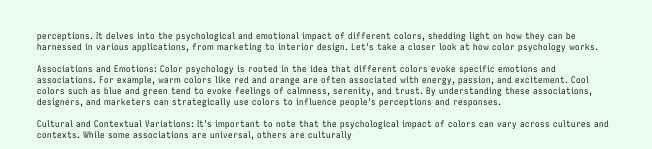perceptions. It delves into the psychological and emotional impact of different colors, shedding light on how they can be harnessed in various applications, from marketing to interior design. Let's take a closer look at how color psychology works.

Associations and Emotions: Color psychology is rooted in the idea that different colors evoke specific emotions and associations. For example, warm colors like red and orange are often associated with energy, passion, and excitement. Cool colors such as blue and green tend to evoke feelings of calmness, serenity, and trust. By understanding these associations, designers, and marketers can strategically use colors to influence people's perceptions and responses.

Cultural and Contextual Variations: It's important to note that the psychological impact of colors can vary across cultures and contexts. While some associations are universal, others are culturally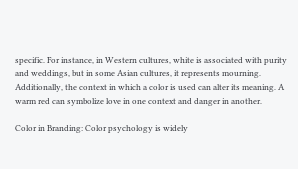specific. For instance, in Western cultures, white is associated with purity and weddings, but in some Asian cultures, it represents mourning. Additionally, the context in which a color is used can alter its meaning. A warm red can symbolize love in one context and danger in another.

Color in Branding: Color psychology is widely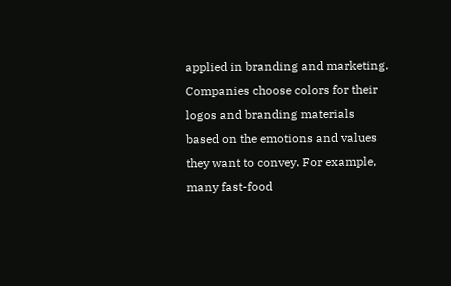applied in branding and marketing. Companies choose colors for their logos and branding materials based on the emotions and values they want to convey. For example, many fast-food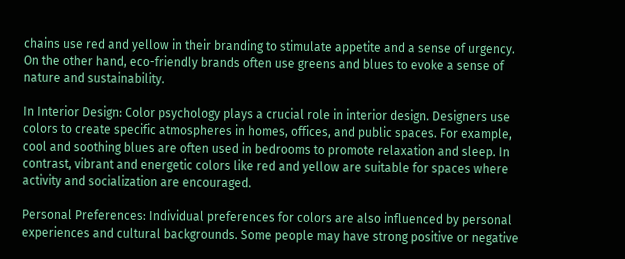chains use red and yellow in their branding to stimulate appetite and a sense of urgency. On the other hand, eco-friendly brands often use greens and blues to evoke a sense of nature and sustainability.

In Interior Design: Color psychology plays a crucial role in interior design. Designers use colors to create specific atmospheres in homes, offices, and public spaces. For example, cool and soothing blues are often used in bedrooms to promote relaxation and sleep. In contrast, vibrant and energetic colors like red and yellow are suitable for spaces where activity and socialization are encouraged.

Personal Preferences: Individual preferences for colors are also influenced by personal experiences and cultural backgrounds. Some people may have strong positive or negative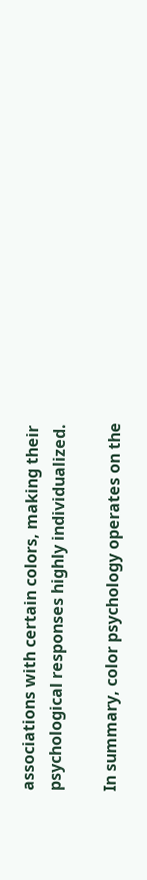associations with certain colors, making their psychological responses highly individualized.

In summary, color psychology operates on the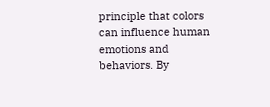principle that colors can influence human emotions and behaviors. By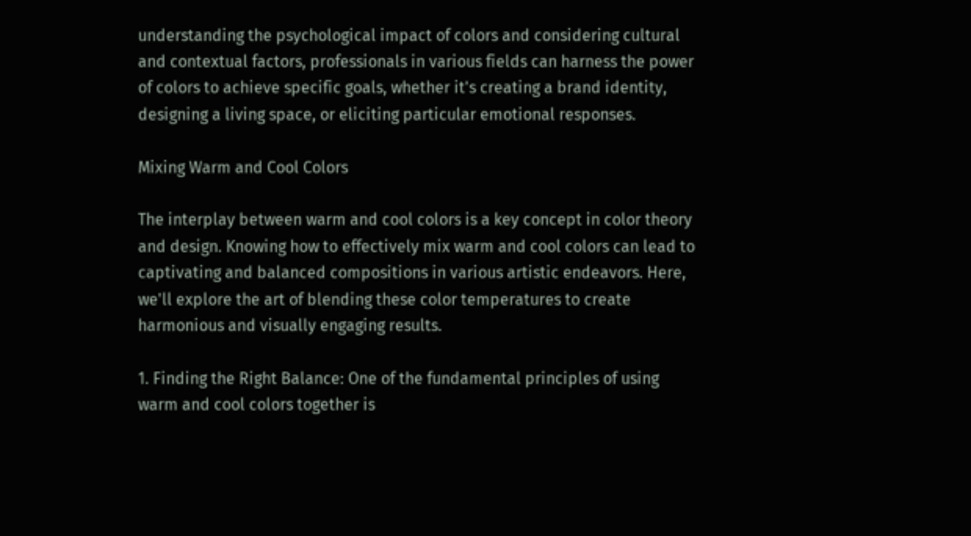understanding the psychological impact of colors and considering cultural and contextual factors, professionals in various fields can harness the power of colors to achieve specific goals, whether it's creating a brand identity, designing a living space, or eliciting particular emotional responses.

Mixing Warm and Cool Colors

The interplay between warm and cool colors is a key concept in color theory and design. Knowing how to effectively mix warm and cool colors can lead to captivating and balanced compositions in various artistic endeavors. Here, we'll explore the art of blending these color temperatures to create harmonious and visually engaging results.

1. Finding the Right Balance: One of the fundamental principles of using warm and cool colors together is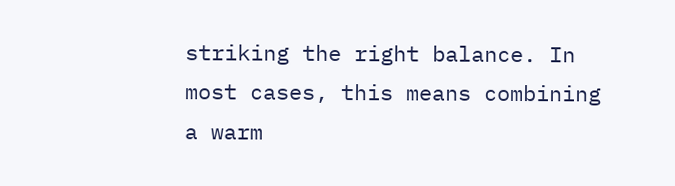striking the right balance. In most cases, this means combining a warm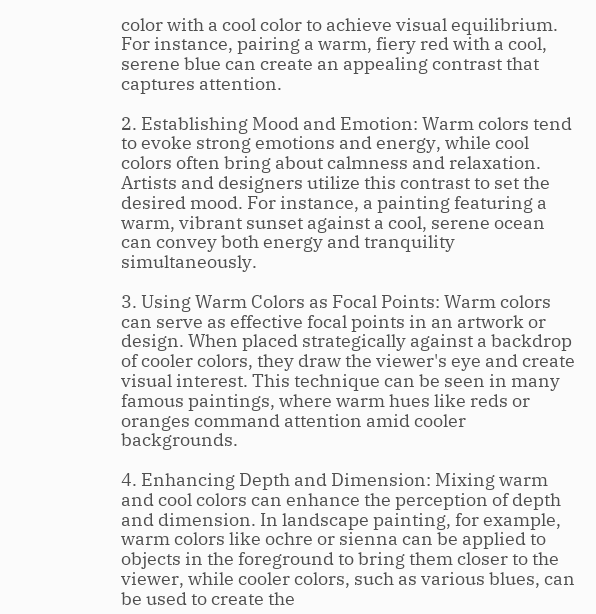color with a cool color to achieve visual equilibrium. For instance, pairing a warm, fiery red with a cool, serene blue can create an appealing contrast that captures attention.

2. Establishing Mood and Emotion: Warm colors tend to evoke strong emotions and energy, while cool colors often bring about calmness and relaxation. Artists and designers utilize this contrast to set the desired mood. For instance, a painting featuring a warm, vibrant sunset against a cool, serene ocean can convey both energy and tranquility simultaneously.

3. Using Warm Colors as Focal Points: Warm colors can serve as effective focal points in an artwork or design. When placed strategically against a backdrop of cooler colors, they draw the viewer's eye and create visual interest. This technique can be seen in many famous paintings, where warm hues like reds or oranges command attention amid cooler backgrounds.

4. Enhancing Depth and Dimension: Mixing warm and cool colors can enhance the perception of depth and dimension. In landscape painting, for example, warm colors like ochre or sienna can be applied to objects in the foreground to bring them closer to the viewer, while cooler colors, such as various blues, can be used to create the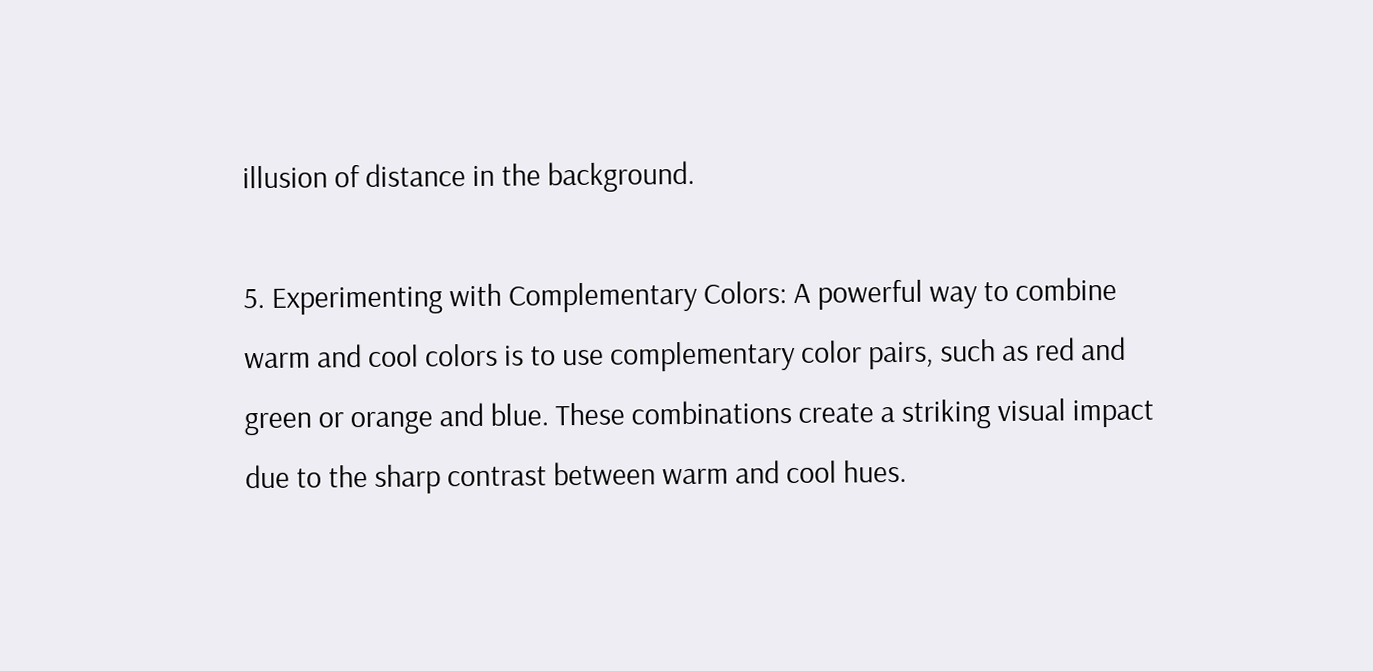illusion of distance in the background.

5. Experimenting with Complementary Colors: A powerful way to combine warm and cool colors is to use complementary color pairs, such as red and green or orange and blue. These combinations create a striking visual impact due to the sharp contrast between warm and cool hues.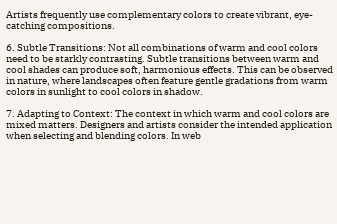Artists frequently use complementary colors to create vibrant, eye-catching compositions.

6. Subtle Transitions: Not all combinations of warm and cool colors need to be starkly contrasting. Subtle transitions between warm and cool shades can produce soft, harmonious effects. This can be observed in nature, where landscapes often feature gentle gradations from warm colors in sunlight to cool colors in shadow.

7. Adapting to Context: The context in which warm and cool colors are mixed matters. Designers and artists consider the intended application when selecting and blending colors. In web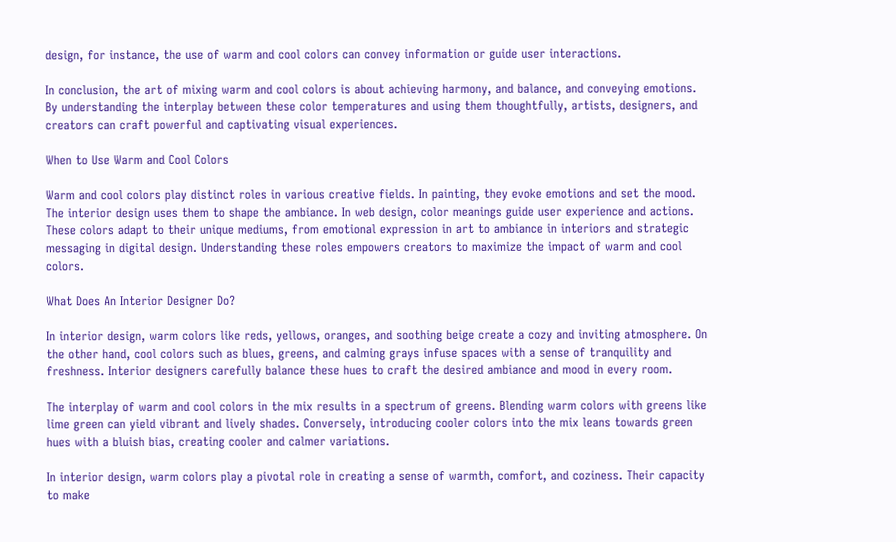design, for instance, the use of warm and cool colors can convey information or guide user interactions.

In conclusion, the art of mixing warm and cool colors is about achieving harmony, and balance, and conveying emotions. By understanding the interplay between these color temperatures and using them thoughtfully, artists, designers, and creators can craft powerful and captivating visual experiences.

When to Use Warm and Cool Colors

Warm and cool colors play distinct roles in various creative fields. In painting, they evoke emotions and set the mood. The interior design uses them to shape the ambiance. In web design, color meanings guide user experience and actions. These colors adapt to their unique mediums, from emotional expression in art to ambiance in interiors and strategic messaging in digital design. Understanding these roles empowers creators to maximize the impact of warm and cool colors.

What Does An Interior Designer Do?

In interior design, warm colors like reds, yellows, oranges, and soothing beige create a cozy and inviting atmosphere. On the other hand, cool colors such as blues, greens, and calming grays infuse spaces with a sense of tranquility and freshness. Interior designers carefully balance these hues to craft the desired ambiance and mood in every room.

The interplay of warm and cool colors in the mix results in a spectrum of greens. Blending warm colors with greens like lime green can yield vibrant and lively shades. Conversely, introducing cooler colors into the mix leans towards green hues with a bluish bias, creating cooler and calmer variations.

In interior design, warm colors play a pivotal role in creating a sense of warmth, comfort, and coziness. Their capacity to make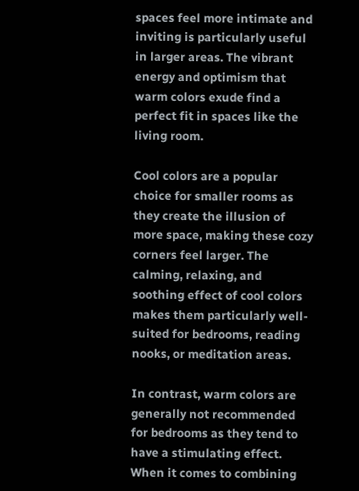spaces feel more intimate and inviting is particularly useful in larger areas. The vibrant energy and optimism that warm colors exude find a perfect fit in spaces like the living room.

Cool colors are a popular choice for smaller rooms as they create the illusion of more space, making these cozy corners feel larger. The calming, relaxing, and soothing effect of cool colors makes them particularly well-suited for bedrooms, reading nooks, or meditation areas.

In contrast, warm colors are generally not recommended for bedrooms as they tend to have a stimulating effect. When it comes to combining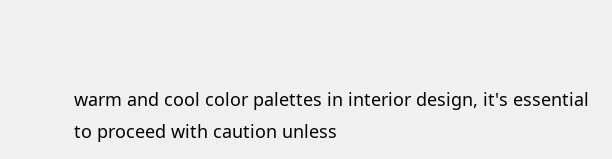warm and cool color palettes in interior design, it's essential to proceed with caution unless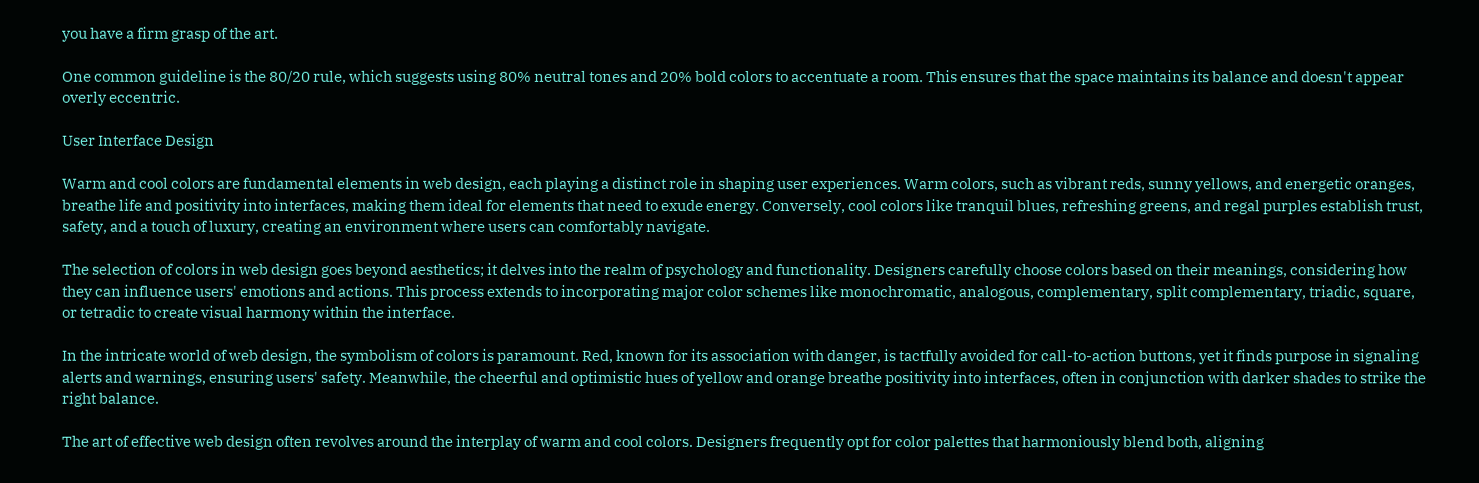you have a firm grasp of the art.

One common guideline is the 80/20 rule, which suggests using 80% neutral tones and 20% bold colors to accentuate a room. This ensures that the space maintains its balance and doesn't appear overly eccentric.

User Interface Design

Warm and cool colors are fundamental elements in web design, each playing a distinct role in shaping user experiences. Warm colors, such as vibrant reds, sunny yellows, and energetic oranges, breathe life and positivity into interfaces, making them ideal for elements that need to exude energy. Conversely, cool colors like tranquil blues, refreshing greens, and regal purples establish trust, safety, and a touch of luxury, creating an environment where users can comfortably navigate.

The selection of colors in web design goes beyond aesthetics; it delves into the realm of psychology and functionality. Designers carefully choose colors based on their meanings, considering how they can influence users' emotions and actions. This process extends to incorporating major color schemes like monochromatic, analogous, complementary, split complementary, triadic, square, or tetradic to create visual harmony within the interface.

In the intricate world of web design, the symbolism of colors is paramount. Red, known for its association with danger, is tactfully avoided for call-to-action buttons, yet it finds purpose in signaling alerts and warnings, ensuring users' safety. Meanwhile, the cheerful and optimistic hues of yellow and orange breathe positivity into interfaces, often in conjunction with darker shades to strike the right balance.

The art of effective web design often revolves around the interplay of warm and cool colors. Designers frequently opt for color palettes that harmoniously blend both, aligning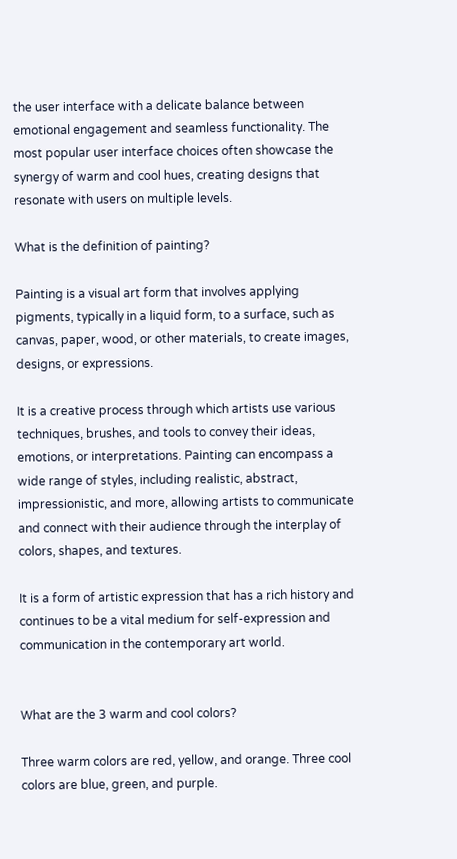the user interface with a delicate balance between emotional engagement and seamless functionality. The most popular user interface choices often showcase the synergy of warm and cool hues, creating designs that resonate with users on multiple levels.

What is the definition of painting?

Painting is a visual art form that involves applying pigments, typically in a liquid form, to a surface, such as canvas, paper, wood, or other materials, to create images, designs, or expressions.

It is a creative process through which artists use various techniques, brushes, and tools to convey their ideas, emotions, or interpretations. Painting can encompass a wide range of styles, including realistic, abstract, impressionistic, and more, allowing artists to communicate and connect with their audience through the interplay of colors, shapes, and textures.

It is a form of artistic expression that has a rich history and continues to be a vital medium for self-expression and communication in the contemporary art world.


What are the 3 warm and cool colors?

Three warm colors are red, yellow, and orange. Three cool colors are blue, green, and purple.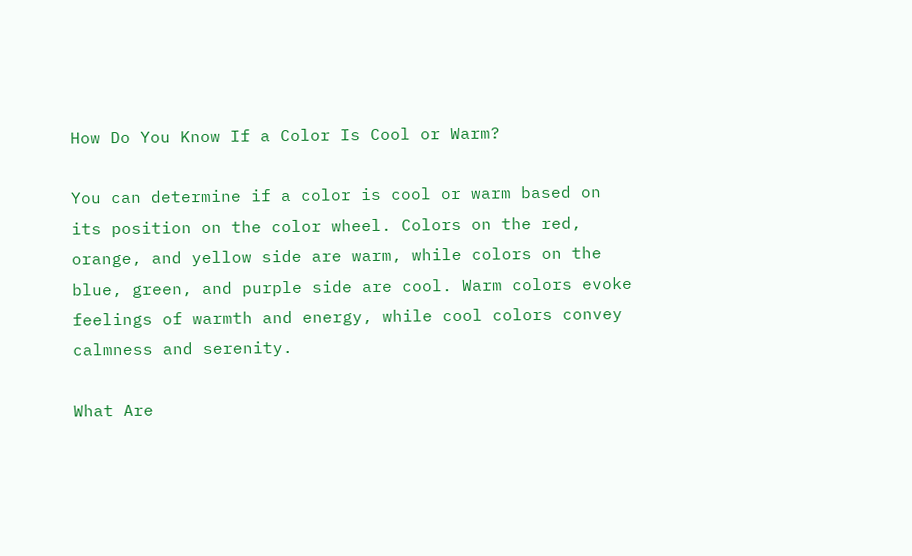How Do You Know If a Color Is Cool or Warm?

You can determine if a color is cool or warm based on its position on the color wheel. Colors on the red, orange, and yellow side are warm, while colors on the blue, green, and purple side are cool. Warm colors evoke feelings of warmth and energy, while cool colors convey calmness and serenity.

What Are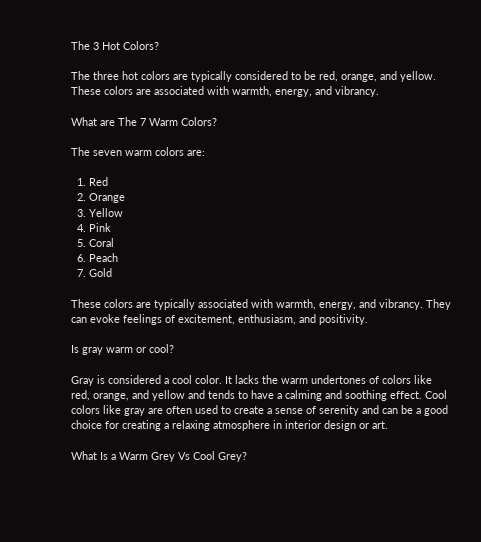The 3 Hot Colors?

The three hot colors are typically considered to be red, orange, and yellow. These colors are associated with warmth, energy, and vibrancy.

What are The 7 Warm Colors?

The seven warm colors are:

  1. Red
  2. Orange
  3. Yellow
  4. Pink
  5. Coral
  6. Peach
  7. Gold

These colors are typically associated with warmth, energy, and vibrancy. They can evoke feelings of excitement, enthusiasm, and positivity.

Is gray warm or cool?

Gray is considered a cool color. It lacks the warm undertones of colors like red, orange, and yellow and tends to have a calming and soothing effect. Cool colors like gray are often used to create a sense of serenity and can be a good choice for creating a relaxing atmosphere in interior design or art.

What Is a Warm Grey Vs Cool Grey?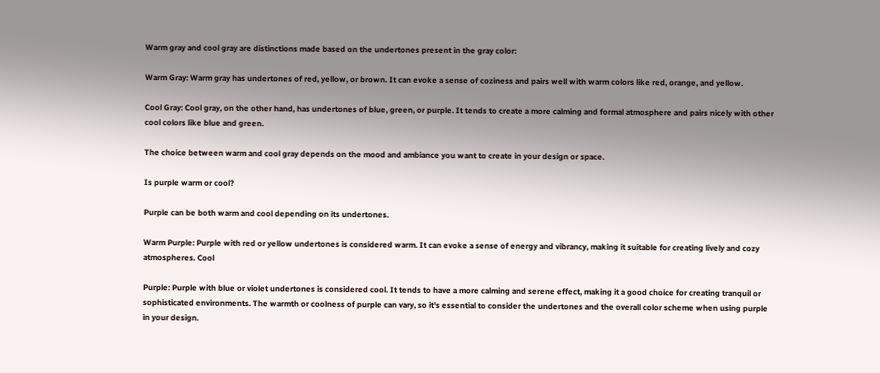Warm gray and cool gray are distinctions made based on the undertones present in the gray color:

Warm Gray: Warm gray has undertones of red, yellow, or brown. It can evoke a sense of coziness and pairs well with warm colors like red, orange, and yellow.

Cool Gray: Cool gray, on the other hand, has undertones of blue, green, or purple. It tends to create a more calming and formal atmosphere and pairs nicely with other cool colors like blue and green.

The choice between warm and cool gray depends on the mood and ambiance you want to create in your design or space.

Is purple warm or cool?

Purple can be both warm and cool depending on its undertones.

Warm Purple: Purple with red or yellow undertones is considered warm. It can evoke a sense of energy and vibrancy, making it suitable for creating lively and cozy atmospheres. Cool

Purple: Purple with blue or violet undertones is considered cool. It tends to have a more calming and serene effect, making it a good choice for creating tranquil or sophisticated environments. The warmth or coolness of purple can vary, so it's essential to consider the undertones and the overall color scheme when using purple in your design.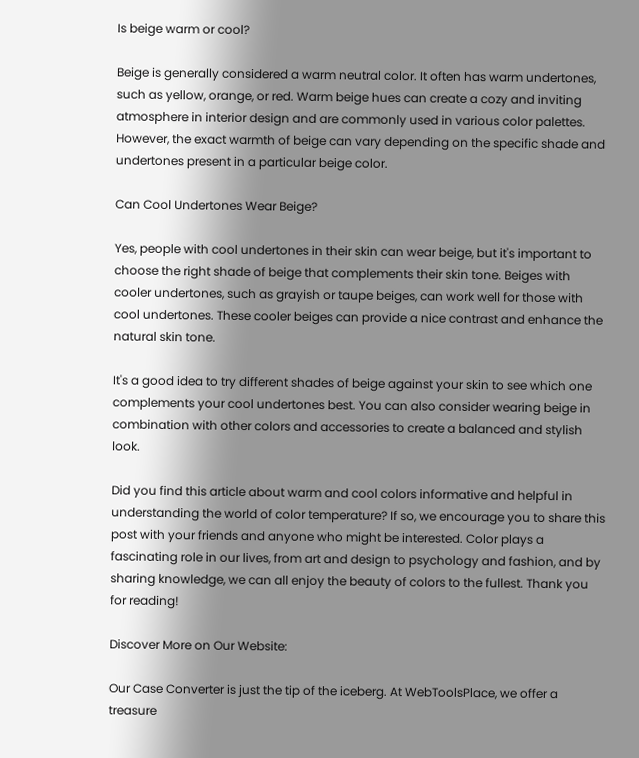Is beige warm or cool?

Beige is generally considered a warm neutral color. It often has warm undertones, such as yellow, orange, or red. Warm beige hues can create a cozy and inviting atmosphere in interior design and are commonly used in various color palettes. However, the exact warmth of beige can vary depending on the specific shade and undertones present in a particular beige color.

Can Cool Undertones Wear Beige?

Yes, people with cool undertones in their skin can wear beige, but it's important to choose the right shade of beige that complements their skin tone. Beiges with cooler undertones, such as grayish or taupe beiges, can work well for those with cool undertones. These cooler beiges can provide a nice contrast and enhance the natural skin tone.

It's a good idea to try different shades of beige against your skin to see which one complements your cool undertones best. You can also consider wearing beige in combination with other colors and accessories to create a balanced and stylish look.

Did you find this article about warm and cool colors informative and helpful in understanding the world of color temperature? If so, we encourage you to share this post with your friends and anyone who might be interested. Color plays a fascinating role in our lives, from art and design to psychology and fashion, and by sharing knowledge, we can all enjoy the beauty of colors to the fullest. Thank you for reading!

Discover More on Our Website:

Our Case Converter is just the tip of the iceberg. At WebToolsPlace, we offer a treasure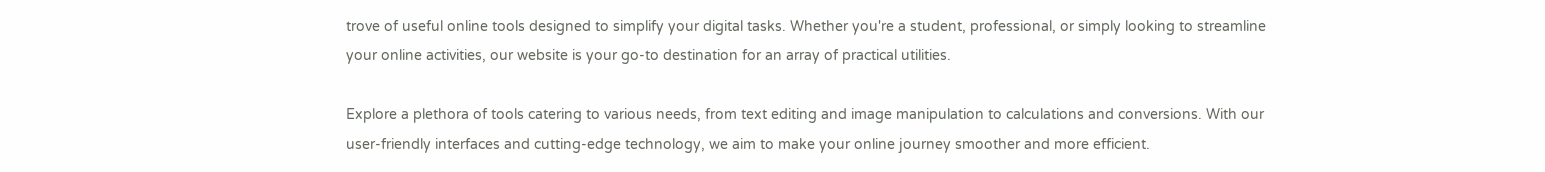trove of useful online tools designed to simplify your digital tasks. Whether you're a student, professional, or simply looking to streamline your online activities, our website is your go-to destination for an array of practical utilities.

Explore a plethora of tools catering to various needs, from text editing and image manipulation to calculations and conversions. With our user-friendly interfaces and cutting-edge technology, we aim to make your online journey smoother and more efficient.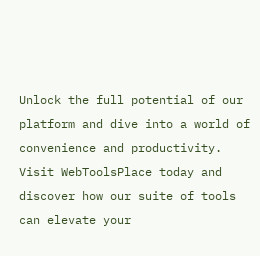Unlock the full potential of our platform and dive into a world of convenience and productivity. Visit WebToolsPlace today and discover how our suite of tools can elevate your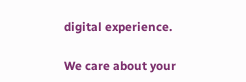digital experience.

We care about your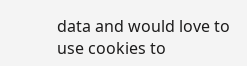data and would love to use cookies to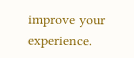improve your experience.